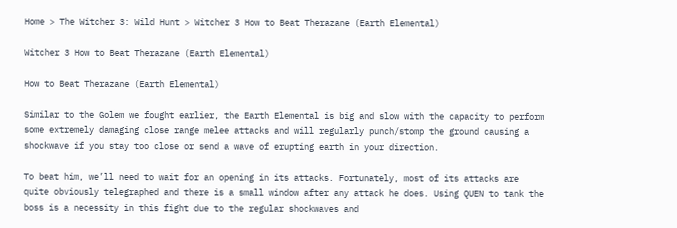Home > The Witcher 3: Wild Hunt > Witcher 3 How to Beat Therazane (Earth Elemental)

Witcher 3 How to Beat Therazane (Earth Elemental)

How to Beat Therazane (Earth Elemental)

Similar to the Golem we fought earlier, the Earth Elemental is big and slow with the capacity to perform some extremely damaging close range melee attacks and will regularly punch/stomp the ground causing a shockwave if you stay too close or send a wave of erupting earth in your direction.

To beat him, we’ll need to wait for an opening in its attacks. Fortunately, most of its attacks are quite obviously telegraphed and there is a small window after any attack he does. Using QUEN to tank the boss is a necessity in this fight due to the regular shockwaves and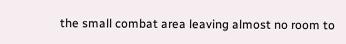the small combat area leaving almost no room to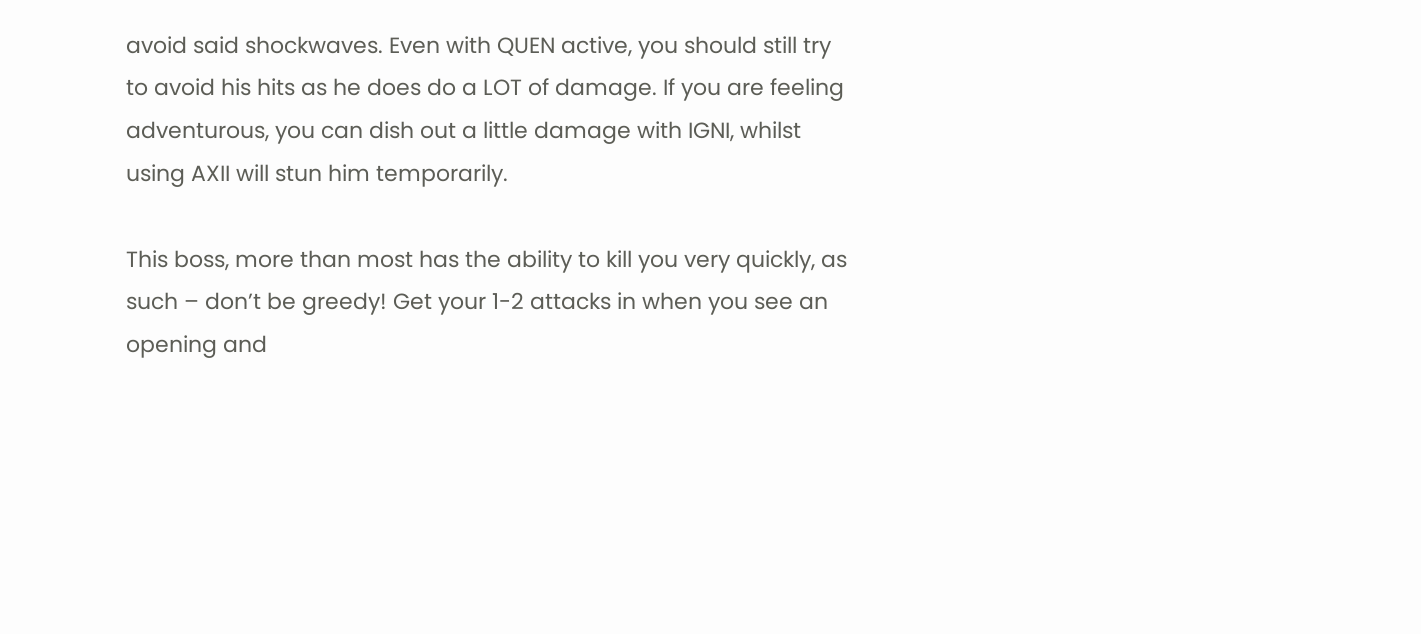avoid said shockwaves. Even with QUEN active, you should still try to avoid his hits as he does do a LOT of damage. If you are feeling adventurous, you can dish out a little damage with IGNI, whilst using AXII will stun him temporarily.

This boss, more than most has the ability to kill you very quickly, as such – don’t be greedy! Get your 1-2 attacks in when you see an opening and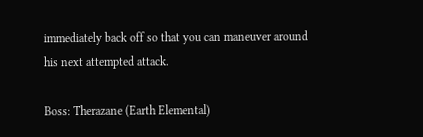immediately back off so that you can maneuver around his next attempted attack.

Boss: Therazane (Earth Elemental)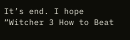It’s end. I hope “Witcher 3 How to Beat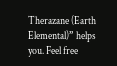Therazane (Earth Elemental)” helps you. Feel free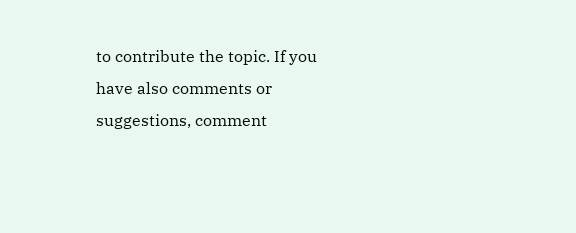to contribute the topic. If you have also comments or suggestions, comment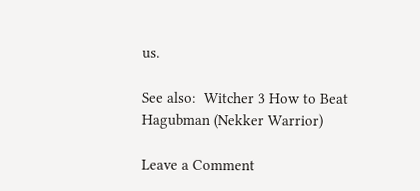us.

See also:  Witcher 3 How to Beat Hagubman (Nekker Warrior)

Leave a Comment